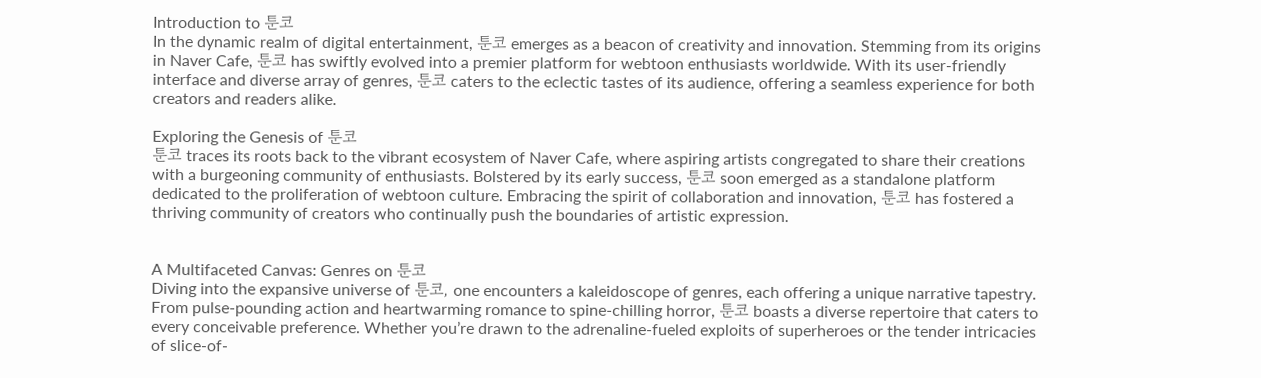Introduction to 툰코
In the dynamic realm of digital entertainment, 툰코 emerges as a beacon of creativity and innovation. Stemming from its origins in Naver Cafe, 툰코 has swiftly evolved into a premier platform for webtoon enthusiasts worldwide. With its user-friendly interface and diverse array of genres, 툰코 caters to the eclectic tastes of its audience, offering a seamless experience for both creators and readers alike.

Exploring the Genesis of 툰코
툰코 traces its roots back to the vibrant ecosystem of Naver Cafe, where aspiring artists congregated to share their creations with a burgeoning community of enthusiasts. Bolstered by its early success, 툰코 soon emerged as a standalone platform dedicated to the proliferation of webtoon culture. Embracing the spirit of collaboration and innovation, 툰코 has fostered a thriving community of creators who continually push the boundaries of artistic expression.


A Multifaceted Canvas: Genres on 툰코
Diving into the expansive universe of 툰코, one encounters a kaleidoscope of genres, each offering a unique narrative tapestry. From pulse-pounding action and heartwarming romance to spine-chilling horror, 툰코 boasts a diverse repertoire that caters to every conceivable preference. Whether you’re drawn to the adrenaline-fueled exploits of superheroes or the tender intricacies of slice-of-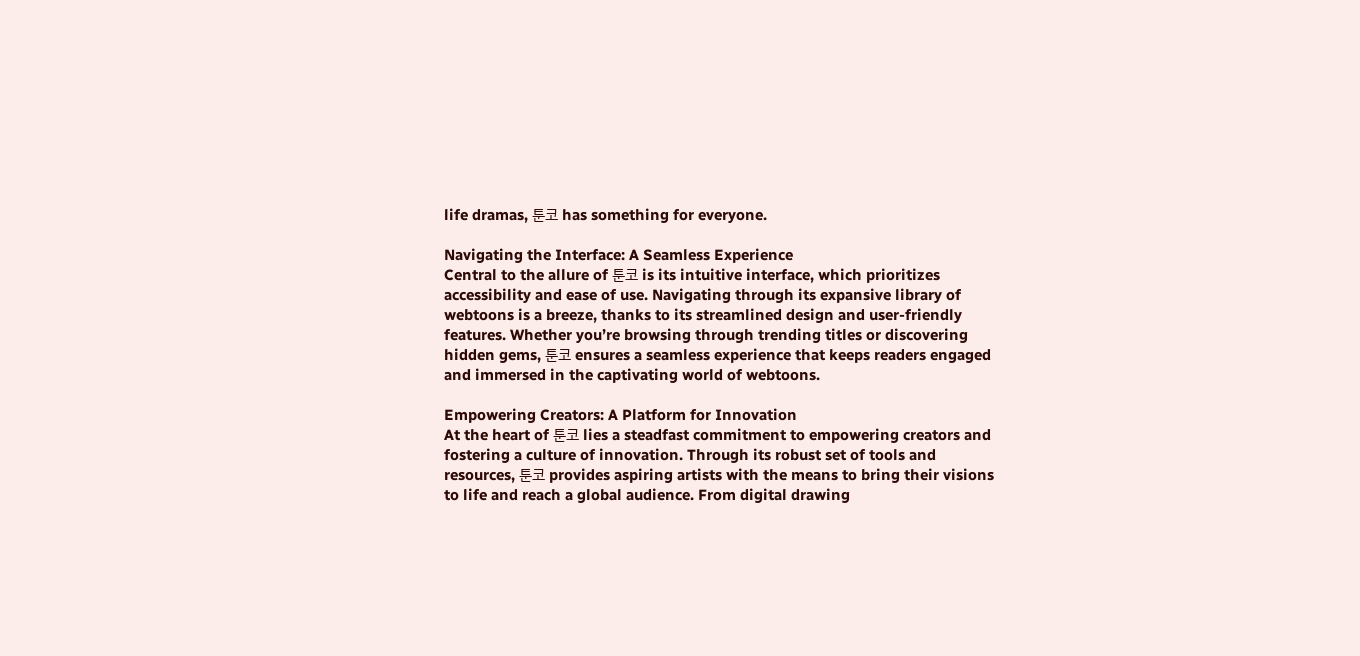life dramas, 툰코 has something for everyone.

Navigating the Interface: A Seamless Experience
Central to the allure of 툰코 is its intuitive interface, which prioritizes accessibility and ease of use. Navigating through its expansive library of webtoons is a breeze, thanks to its streamlined design and user-friendly features. Whether you’re browsing through trending titles or discovering hidden gems, 툰코 ensures a seamless experience that keeps readers engaged and immersed in the captivating world of webtoons.

Empowering Creators: A Platform for Innovation
At the heart of 툰코 lies a steadfast commitment to empowering creators and fostering a culture of innovation. Through its robust set of tools and resources, 툰코 provides aspiring artists with the means to bring their visions to life and reach a global audience. From digital drawing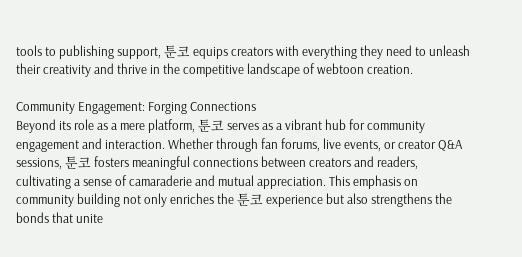tools to publishing support, 툰코 equips creators with everything they need to unleash their creativity and thrive in the competitive landscape of webtoon creation.

Community Engagement: Forging Connections
Beyond its role as a mere platform, 툰코 serves as a vibrant hub for community engagement and interaction. Whether through fan forums, live events, or creator Q&A sessions, 툰코 fosters meaningful connections between creators and readers, cultivating a sense of camaraderie and mutual appreciation. This emphasis on community building not only enriches the 툰코 experience but also strengthens the bonds that unite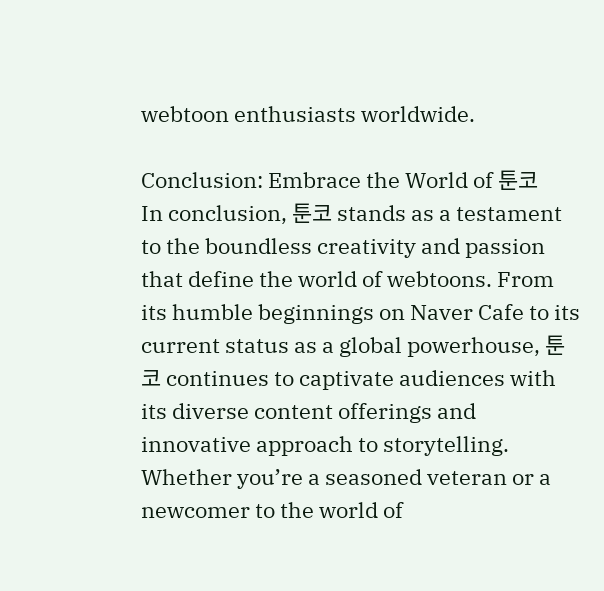webtoon enthusiasts worldwide.

Conclusion: Embrace the World of 툰코
In conclusion, 툰코 stands as a testament to the boundless creativity and passion that define the world of webtoons. From its humble beginnings on Naver Cafe to its current status as a global powerhouse, 툰코 continues to captivate audiences with its diverse content offerings and innovative approach to storytelling. Whether you’re a seasoned veteran or a newcomer to the world of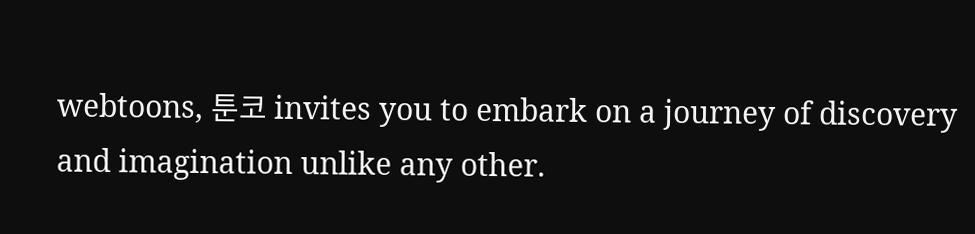webtoons, 툰코 invites you to embark on a journey of discovery and imagination unlike any other.